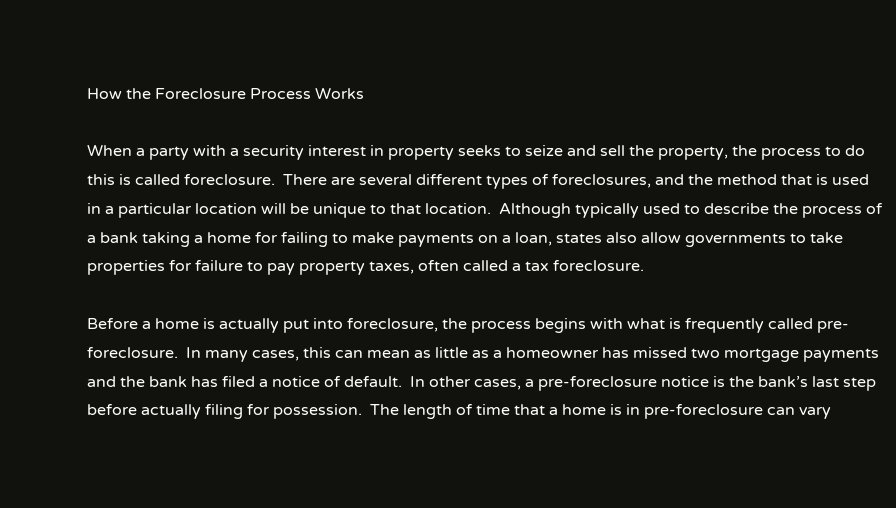How the Foreclosure Process Works

When a party with a security interest in property seeks to seize and sell the property, the process to do this is called foreclosure.  There are several different types of foreclosures, and the method that is used in a particular location will be unique to that location.  Although typically used to describe the process of a bank taking a home for failing to make payments on a loan, states also allow governments to take properties for failure to pay property taxes, often called a tax foreclosure.

Before a home is actually put into foreclosure, the process begins with what is frequently called pre-foreclosure.  In many cases, this can mean as little as a homeowner has missed two mortgage payments and the bank has filed a notice of default.  In other cases, a pre-foreclosure notice is the bank’s last step before actually filing for possession.  The length of time that a home is in pre-foreclosure can vary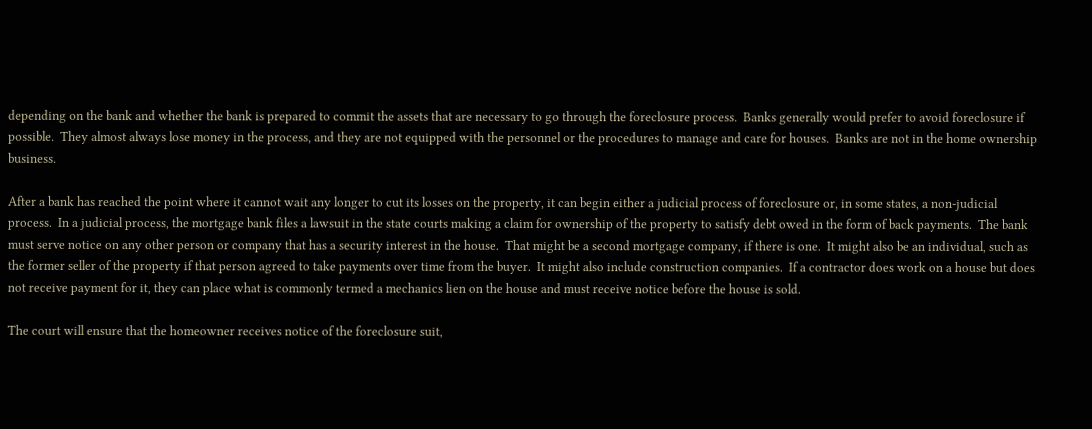depending on the bank and whether the bank is prepared to commit the assets that are necessary to go through the foreclosure process.  Banks generally would prefer to avoid foreclosure if possible.  They almost always lose money in the process, and they are not equipped with the personnel or the procedures to manage and care for houses.  Banks are not in the home ownership business.

After a bank has reached the point where it cannot wait any longer to cut its losses on the property, it can begin either a judicial process of foreclosure or, in some states, a non-judicial process.  In a judicial process, the mortgage bank files a lawsuit in the state courts making a claim for ownership of the property to satisfy debt owed in the form of back payments.  The bank must serve notice on any other person or company that has a security interest in the house.  That might be a second mortgage company, if there is one.  It might also be an individual, such as the former seller of the property if that person agreed to take payments over time from the buyer.  It might also include construction companies.  If a contractor does work on a house but does not receive payment for it, they can place what is commonly termed a mechanics lien on the house and must receive notice before the house is sold.

The court will ensure that the homeowner receives notice of the foreclosure suit,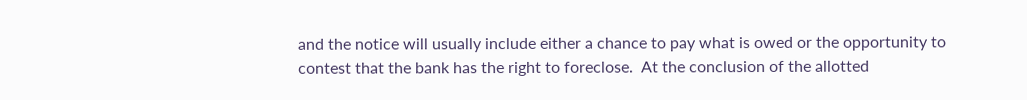and the notice will usually include either a chance to pay what is owed or the opportunity to contest that the bank has the right to foreclose.  At the conclusion of the allotted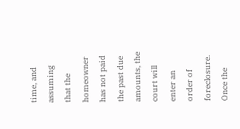time, and assuming that the homeowner has not paid the past due amounts, the court will enter an order of foreclosure.  Once the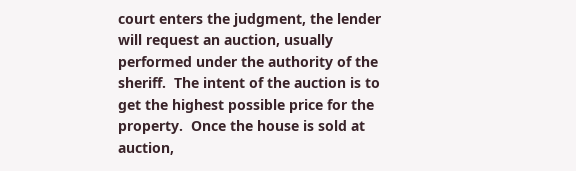court enters the judgment, the lender will request an auction, usually performed under the authority of the sheriff.  The intent of the auction is to get the highest possible price for the property.  Once the house is sold at auction,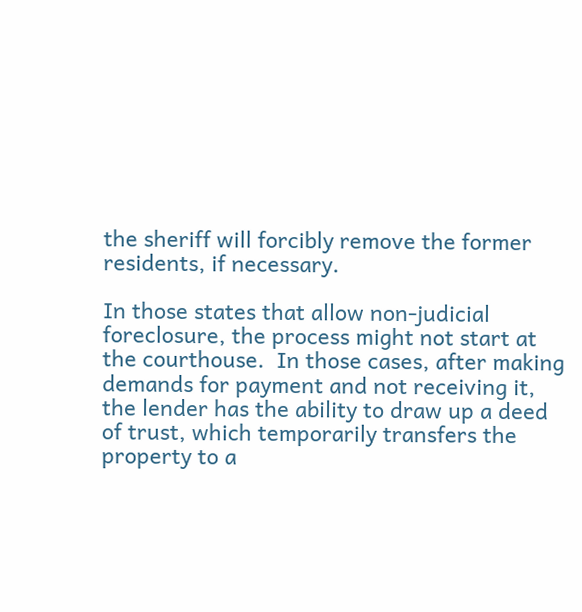the sheriff will forcibly remove the former residents, if necessary.

In those states that allow non-judicial foreclosure, the process might not start at the courthouse.  In those cases, after making demands for payment and not receiving it, the lender has the ability to draw up a deed of trust, which temporarily transfers the property to a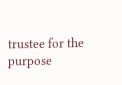trustee for the purpose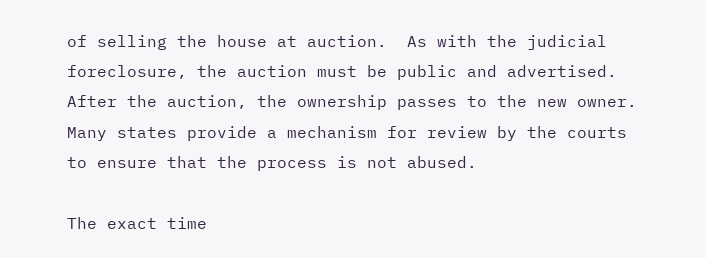of selling the house at auction.  As with the judicial foreclosure, the auction must be public and advertised.  After the auction, the ownership passes to the new owner.  Many states provide a mechanism for review by the courts to ensure that the process is not abused.

The exact time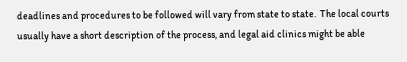deadlines and procedures to be followed will vary from state to state.  The local courts usually have a short description of the process, and legal aid clinics might be able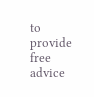to provide free advice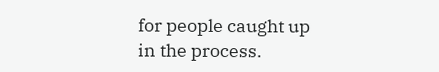for people caught up in the process.